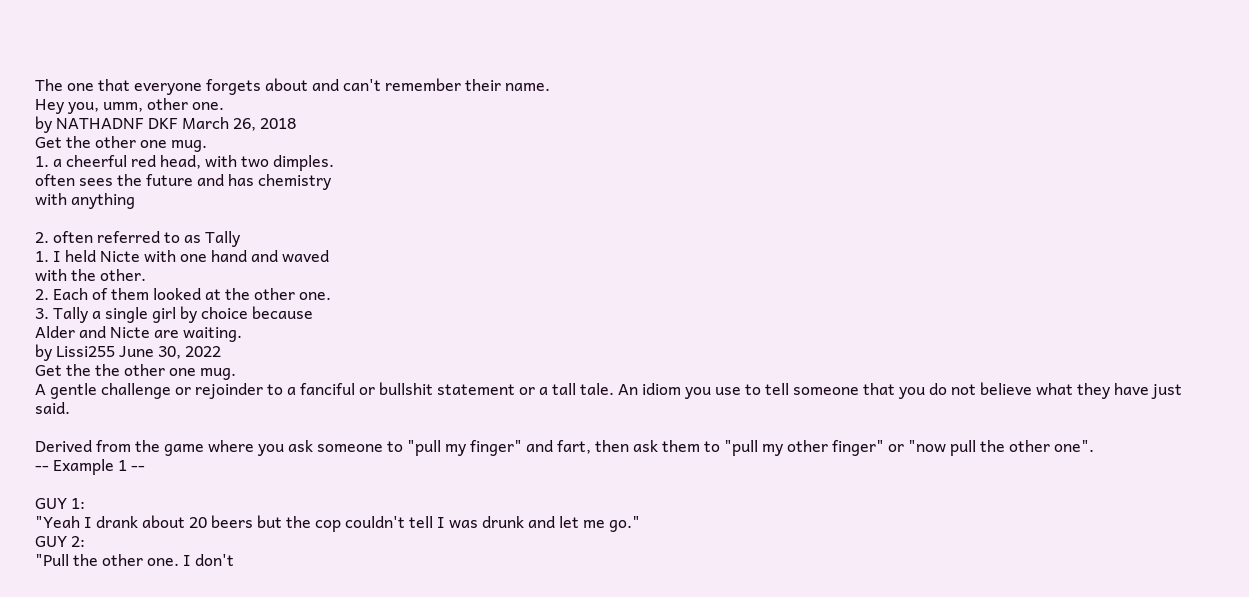The one that everyone forgets about and can't remember their name.
Hey you, umm, other one.
by NATHADNF DKF March 26, 2018
Get the other one mug.
1. a cheerful red head, with two dimples.
often sees the future and has chemistry
with anything

2. often referred to as Tally
1. I held Nicte with one hand and waved
with the other.
2. Each of them looked at the other one.
3. Tally a single girl by choice because
Alder and Nicte are waiting.
by Lissi255 June 30, 2022
Get the the other one mug.
A gentle challenge or rejoinder to a fanciful or bullshit statement or a tall tale. An idiom you use to tell someone that you do not believe what they have just said.

Derived from the game where you ask someone to "pull my finger" and fart, then ask them to "pull my other finger" or "now pull the other one".
-- Example 1 --

GUY 1:
"Yeah I drank about 20 beers but the cop couldn't tell I was drunk and let me go."
GUY 2:
"Pull the other one. I don't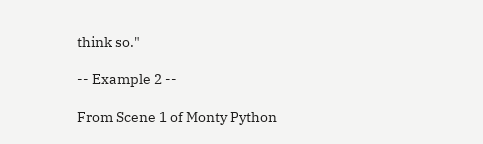think so."

-- Example 2 --

From Scene 1 of Monty Python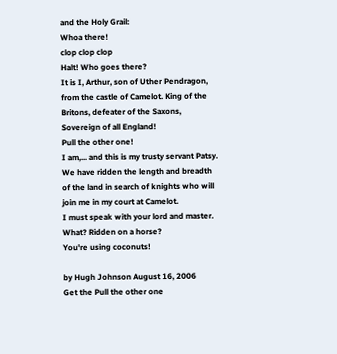and the Holy Grail:
Whoa there!
clop clop clop
Halt! Who goes there?
It is I, Arthur, son of Uther Pendragon, from the castle of Camelot. King of the Britons, defeater of the Saxons, Sovereign of all England!
Pull the other one!
I am,... and this is my trusty servant Patsy. We have ridden the length and breadth of the land in search of knights who will join me in my court at Camelot.
I must speak with your lord and master.
What? Ridden on a horse?
You're using coconuts!

by Hugh Johnson August 16, 2006
Get the Pull the other one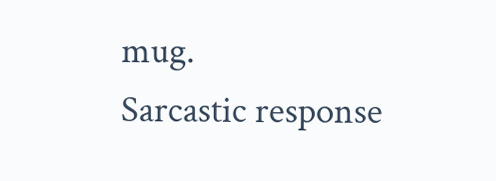mug.
Sarcastic response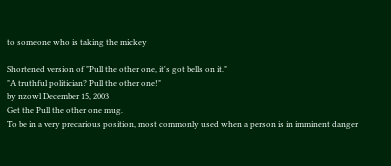to someone who is taking the mickey

Shortened version of "Pull the other one, it's got bells on it."
"A truthful politician? Pull the other one!"
by nzowl December 15, 2003
Get the Pull the other one mug.
To be in a very precarious position, most commonly used when a person is in imminent danger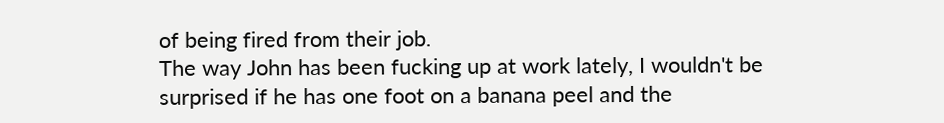of being fired from their job.
The way John has been fucking up at work lately, I wouldn't be surprised if he has one foot on a banana peel and the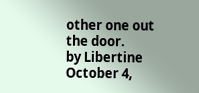other one out the door.
by Libertine October 4,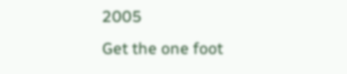2005
Get the one foot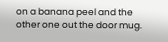on a banana peel and the other one out the door mug.